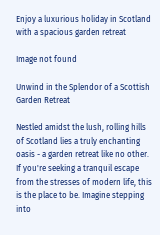Enjoy a luxurious holiday in Scotland with a spacious garden retreat

Image not found

Unwind in the Splendor of a Scottish Garden Retreat

Nestled amidst the lush, rolling hills of Scotland lies a truly enchanting oasis - a garden retreat like no other. If you're seeking a tranquil escape from the stresses of modern life, this is the place to be. Imagine stepping into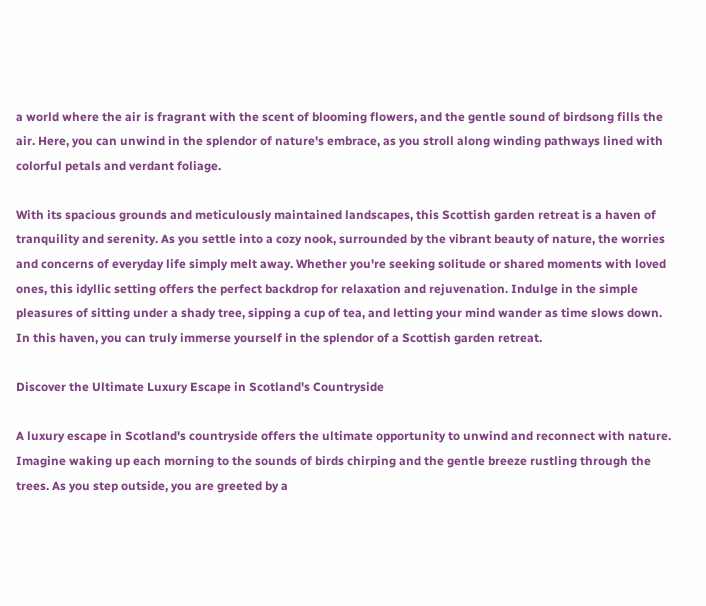a world where the air is fragrant with the scent of blooming flowers, and the gentle sound of birdsong fills the air. Here, you can unwind in the splendor of nature's embrace, as you stroll along winding pathways lined with colorful petals and verdant foliage.

With its spacious grounds and meticulously maintained landscapes, this Scottish garden retreat is a haven of tranquility and serenity. As you settle into a cozy nook, surrounded by the vibrant beauty of nature, the worries and concerns of everyday life simply melt away. Whether you're seeking solitude or shared moments with loved ones, this idyllic setting offers the perfect backdrop for relaxation and rejuvenation. Indulge in the simple pleasures of sitting under a shady tree, sipping a cup of tea, and letting your mind wander as time slows down. In this haven, you can truly immerse yourself in the splendor of a Scottish garden retreat.

Discover the Ultimate Luxury Escape in Scotland's Countryside

A luxury escape in Scotland's countryside offers the ultimate opportunity to unwind and reconnect with nature. Imagine waking up each morning to the sounds of birds chirping and the gentle breeze rustling through the trees. As you step outside, you are greeted by a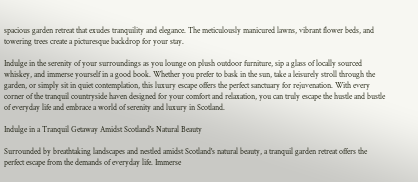spacious garden retreat that exudes tranquility and elegance. The meticulously manicured lawns, vibrant flower beds, and towering trees create a picturesque backdrop for your stay.

Indulge in the serenity of your surroundings as you lounge on plush outdoor furniture, sip a glass of locally sourced whiskey, and immerse yourself in a good book. Whether you prefer to bask in the sun, take a leisurely stroll through the garden, or simply sit in quiet contemplation, this luxury escape offers the perfect sanctuary for rejuvenation. With every corner of the tranquil countryside haven designed for your comfort and relaxation, you can truly escape the hustle and bustle of everyday life and embrace a world of serenity and luxury in Scotland.

Indulge in a Tranquil Getaway Amidst Scotland's Natural Beauty

Surrounded by breathtaking landscapes and nestled amidst Scotland's natural beauty, a tranquil garden retreat offers the perfect escape from the demands of everyday life. Immerse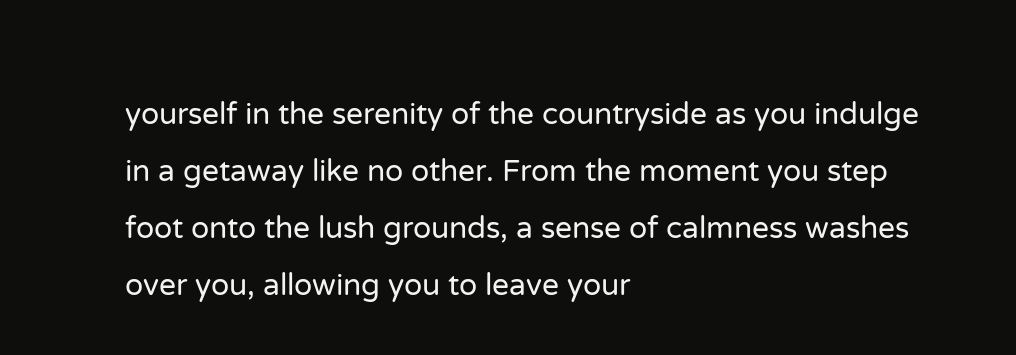yourself in the serenity of the countryside as you indulge in a getaway like no other. From the moment you step foot onto the lush grounds, a sense of calmness washes over you, allowing you to leave your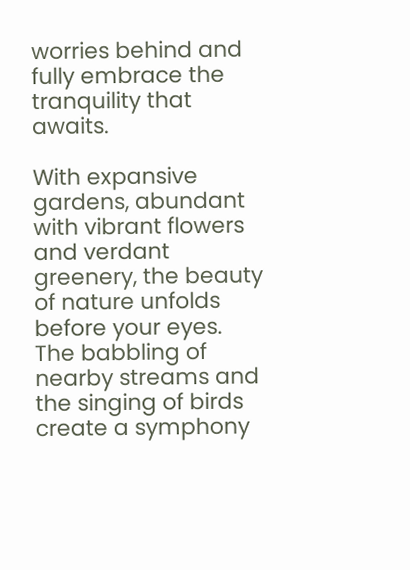worries behind and fully embrace the tranquility that awaits.

With expansive gardens, abundant with vibrant flowers and verdant greenery, the beauty of nature unfolds before your eyes. The babbling of nearby streams and the singing of birds create a symphony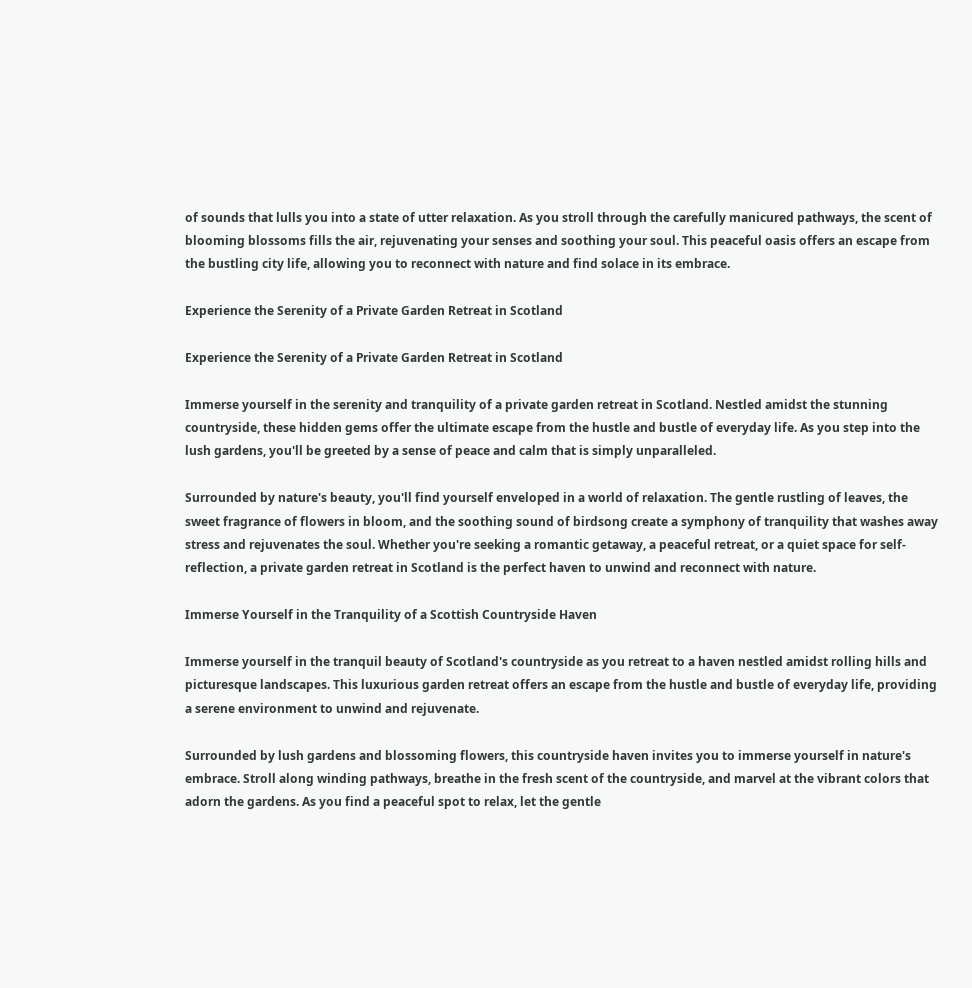of sounds that lulls you into a state of utter relaxation. As you stroll through the carefully manicured pathways, the scent of blooming blossoms fills the air, rejuvenating your senses and soothing your soul. This peaceful oasis offers an escape from the bustling city life, allowing you to reconnect with nature and find solace in its embrace.

Experience the Serenity of a Private Garden Retreat in Scotland

Experience the Serenity of a Private Garden Retreat in Scotland

Immerse yourself in the serenity and tranquility of a private garden retreat in Scotland. Nestled amidst the stunning countryside, these hidden gems offer the ultimate escape from the hustle and bustle of everyday life. As you step into the lush gardens, you'll be greeted by a sense of peace and calm that is simply unparalleled.

Surrounded by nature's beauty, you'll find yourself enveloped in a world of relaxation. The gentle rustling of leaves, the sweet fragrance of flowers in bloom, and the soothing sound of birdsong create a symphony of tranquility that washes away stress and rejuvenates the soul. Whether you're seeking a romantic getaway, a peaceful retreat, or a quiet space for self-reflection, a private garden retreat in Scotland is the perfect haven to unwind and reconnect with nature.

Immerse Yourself in the Tranquility of a Scottish Countryside Haven

Immerse yourself in the tranquil beauty of Scotland's countryside as you retreat to a haven nestled amidst rolling hills and picturesque landscapes. This luxurious garden retreat offers an escape from the hustle and bustle of everyday life, providing a serene environment to unwind and rejuvenate.

Surrounded by lush gardens and blossoming flowers, this countryside haven invites you to immerse yourself in nature's embrace. Stroll along winding pathways, breathe in the fresh scent of the countryside, and marvel at the vibrant colors that adorn the gardens. As you find a peaceful spot to relax, let the gentle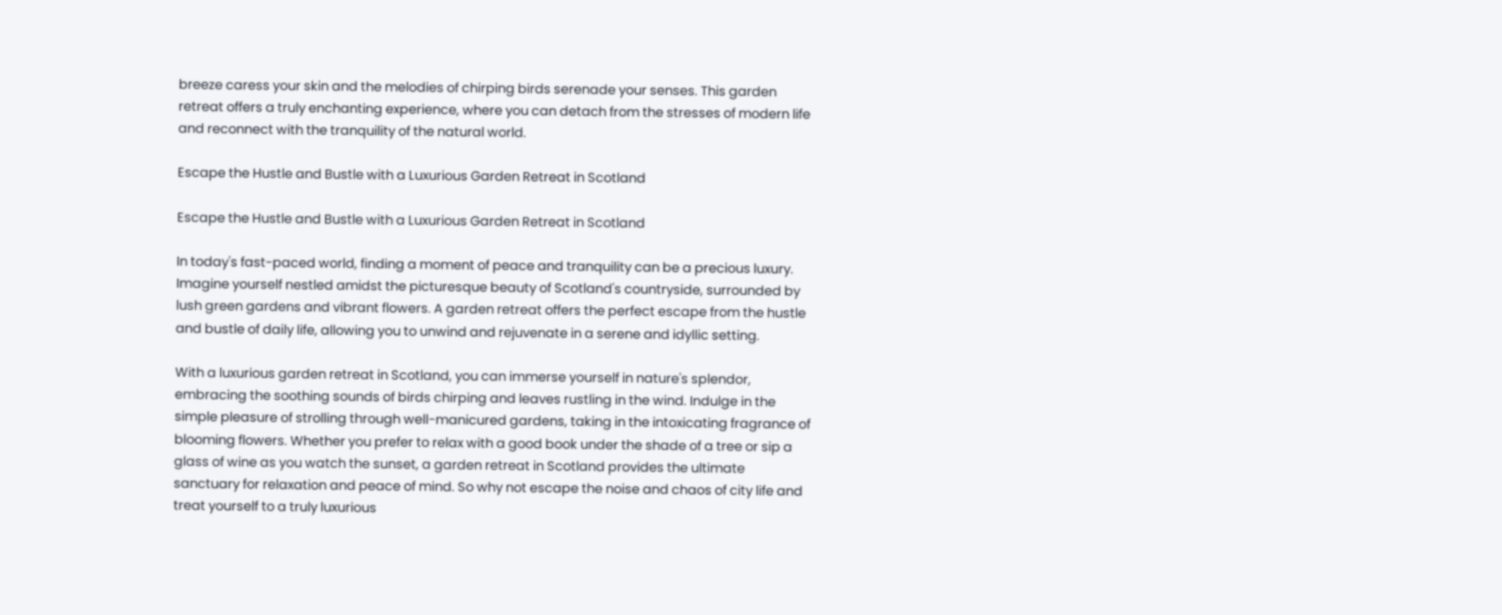breeze caress your skin and the melodies of chirping birds serenade your senses. This garden retreat offers a truly enchanting experience, where you can detach from the stresses of modern life and reconnect with the tranquility of the natural world.

Escape the Hustle and Bustle with a Luxurious Garden Retreat in Scotland

Escape the Hustle and Bustle with a Luxurious Garden Retreat in Scotland

In today's fast-paced world, finding a moment of peace and tranquility can be a precious luxury. Imagine yourself nestled amidst the picturesque beauty of Scotland's countryside, surrounded by lush green gardens and vibrant flowers. A garden retreat offers the perfect escape from the hustle and bustle of daily life, allowing you to unwind and rejuvenate in a serene and idyllic setting.

With a luxurious garden retreat in Scotland, you can immerse yourself in nature's splendor, embracing the soothing sounds of birds chirping and leaves rustling in the wind. Indulge in the simple pleasure of strolling through well-manicured gardens, taking in the intoxicating fragrance of blooming flowers. Whether you prefer to relax with a good book under the shade of a tree or sip a glass of wine as you watch the sunset, a garden retreat in Scotland provides the ultimate sanctuary for relaxation and peace of mind. So why not escape the noise and chaos of city life and treat yourself to a truly luxurious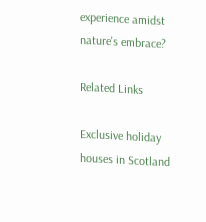experience amidst nature's embrace?

Related Links

Exclusive holiday houses in Scotland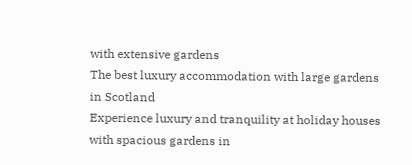with extensive gardens
The best luxury accommodation with large gardens in Scotland
Experience luxury and tranquility at holiday houses with spacious gardens in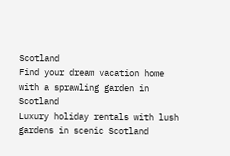Scotland
Find your dream vacation home with a sprawling garden in Scotland
Luxury holiday rentals with lush gardens in scenic Scotland